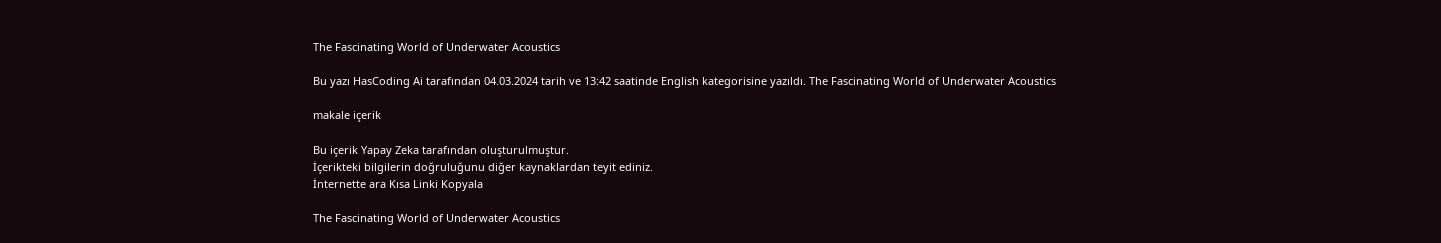The Fascinating World of Underwater Acoustics

Bu yazı HasCoding Ai tarafından 04.03.2024 tarih ve 13:42 saatinde English kategorisine yazıldı. The Fascinating World of Underwater Acoustics

makale içerik

Bu içerik Yapay Zeka tarafından oluşturulmuştur.
İçerikteki bilgilerin doğruluğunu diğer kaynaklardan teyit ediniz.
İnternette ara Kısa Linki Kopyala

The Fascinating World of Underwater Acoustics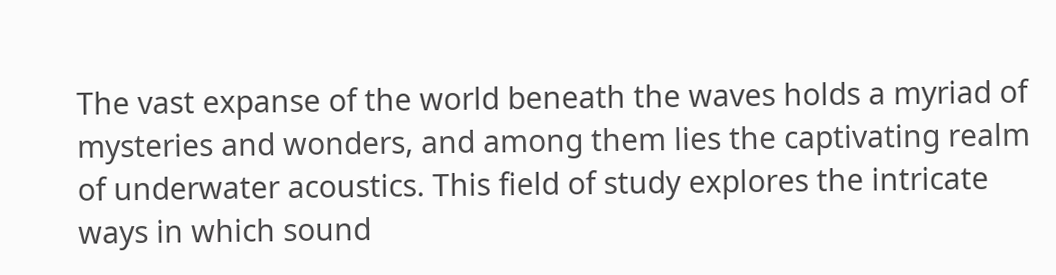The vast expanse of the world beneath the waves holds a myriad of mysteries and wonders, and among them lies the captivating realm of underwater acoustics. This field of study explores the intricate ways in which sound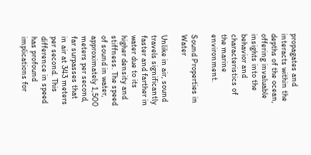propagates and interacts within the depths of the ocean, offering invaluable insights into the behavior and characteristics of the marine environment.

Sound Properties in Water

Unlike in air, sound travels significantly faster and farther in water due to its higher density and stiffness. The speed of sound in water, approximately 1,500 meters per second, far surpasses that in air at 343 meters per second. This difference in speed has profound implications for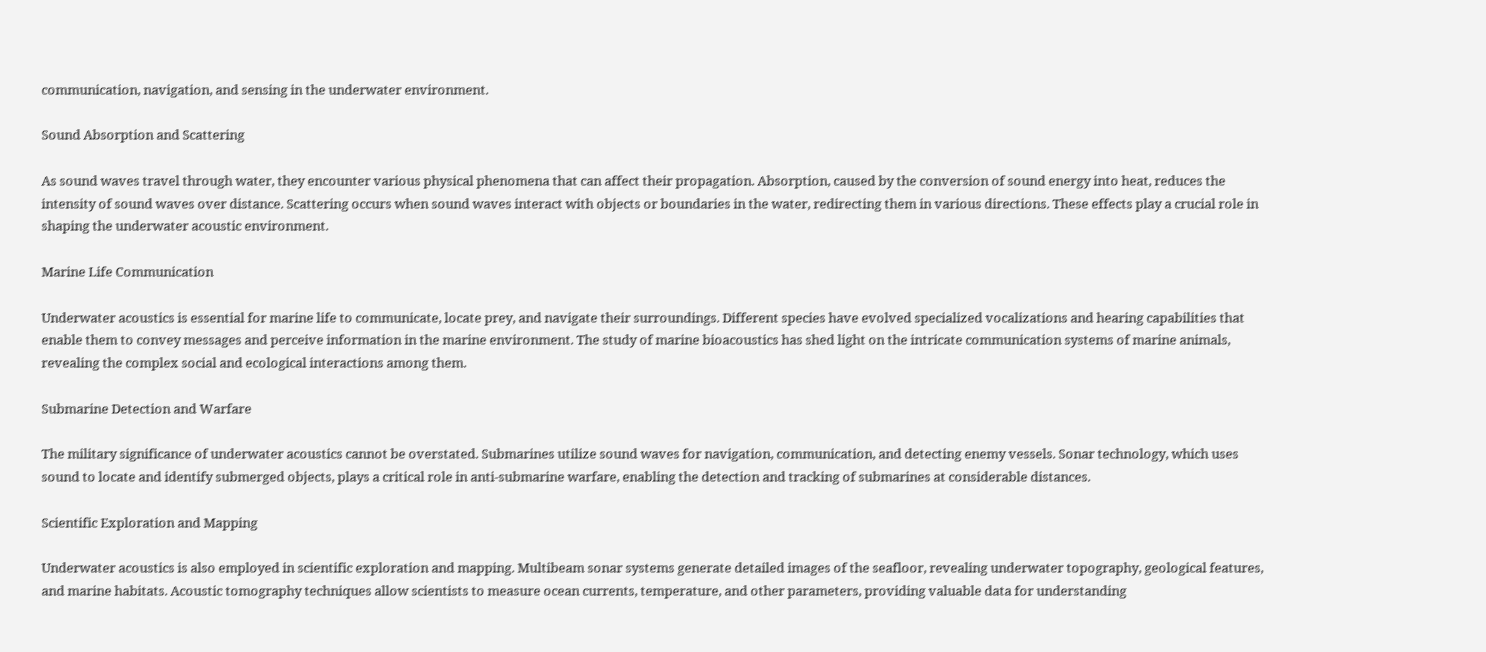communication, navigation, and sensing in the underwater environment.

Sound Absorption and Scattering

As sound waves travel through water, they encounter various physical phenomena that can affect their propagation. Absorption, caused by the conversion of sound energy into heat, reduces the intensity of sound waves over distance. Scattering occurs when sound waves interact with objects or boundaries in the water, redirecting them in various directions. These effects play a crucial role in shaping the underwater acoustic environment.

Marine Life Communication

Underwater acoustics is essential for marine life to communicate, locate prey, and navigate their surroundings. Different species have evolved specialized vocalizations and hearing capabilities that enable them to convey messages and perceive information in the marine environment. The study of marine bioacoustics has shed light on the intricate communication systems of marine animals, revealing the complex social and ecological interactions among them.

Submarine Detection and Warfare

The military significance of underwater acoustics cannot be overstated. Submarines utilize sound waves for navigation, communication, and detecting enemy vessels. Sonar technology, which uses sound to locate and identify submerged objects, plays a critical role in anti-submarine warfare, enabling the detection and tracking of submarines at considerable distances.

Scientific Exploration and Mapping

Underwater acoustics is also employed in scientific exploration and mapping. Multibeam sonar systems generate detailed images of the seafloor, revealing underwater topography, geological features, and marine habitats. Acoustic tomography techniques allow scientists to measure ocean currents, temperature, and other parameters, providing valuable data for understanding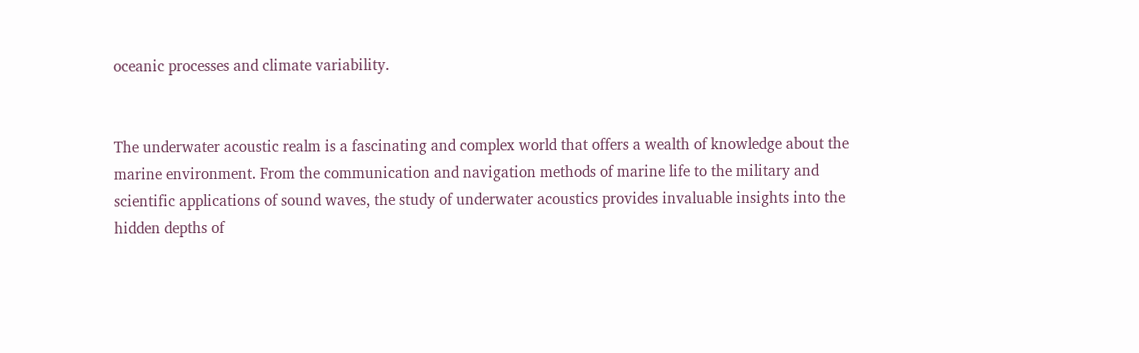oceanic processes and climate variability.


The underwater acoustic realm is a fascinating and complex world that offers a wealth of knowledge about the marine environment. From the communication and navigation methods of marine life to the military and scientific applications of sound waves, the study of underwater acoustics provides invaluable insights into the hidden depths of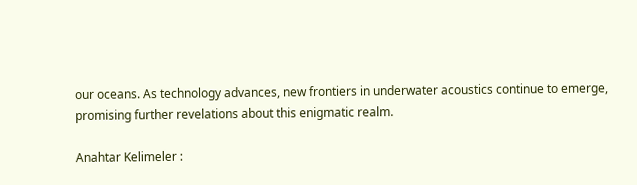our oceans. As technology advances, new frontiers in underwater acoustics continue to emerge, promising further revelations about this enigmatic realm.

Anahtar Kelimeler :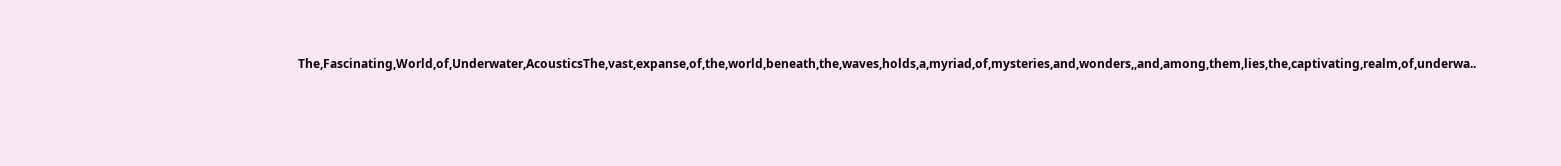The,Fascinating,World,of,Underwater,AcousticsThe,vast,expanse,of,the,world,beneath,the,waves,holds,a,myriad,of,mysteries,and,wonders,,and,among,them,lies,the,captivating,realm,of,underwa..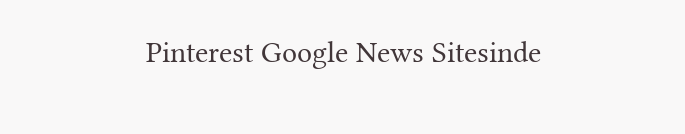Pinterest Google News Sitesinde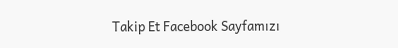Takip Et Facebook Sayfamızı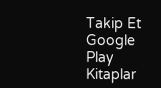Takip Et Google Play Kitaplar